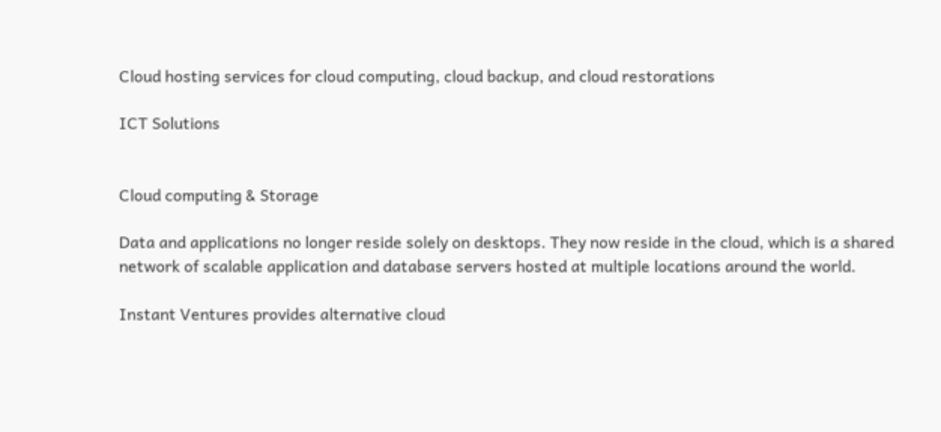Cloud hosting services for cloud computing, cloud backup, and cloud restorations

ICT Solutions


Cloud computing & Storage

Data and applications no longer reside solely on desktops. They now reside in the cloud, which is a shared network of scalable application and database servers hosted at multiple locations around the world.

Instant Ventures provides alternative cloud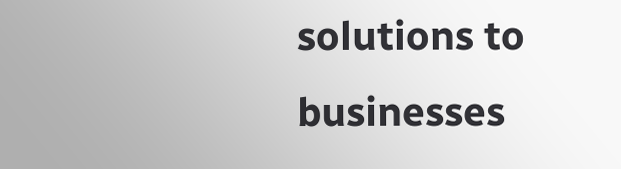solutions to businesses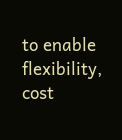to enable flexibility, cost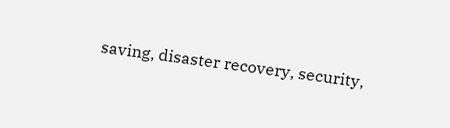saving, disaster recovery, security,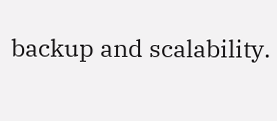backup and scalability.